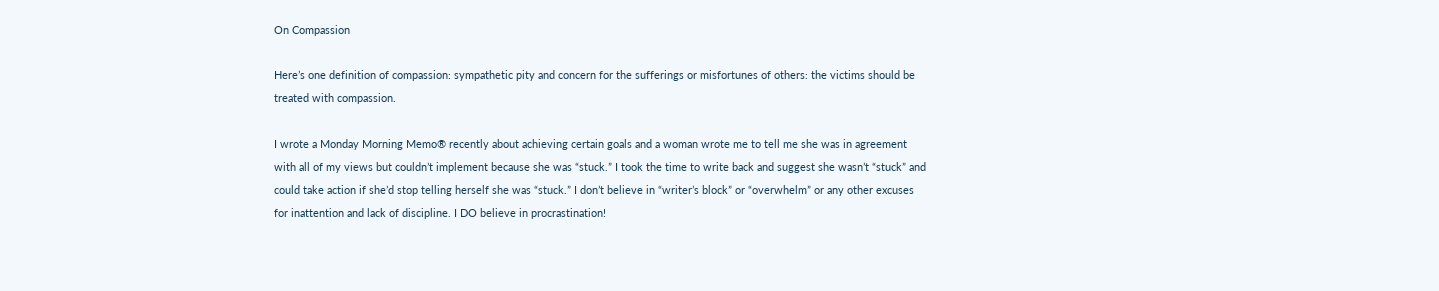On Compassion

Here’s one definition of compassion: sympathetic pity and concern for the sufferings or misfortunes of others: the victims should be treated with compassion.

I wrote a Monday Morning Memo® recently about achieving certain goals and a woman wrote me to tell me she was in agreement with all of my views but couldn’t implement because she was “stuck.” I took the time to write back and suggest she wasn’t “stuck” and could take action if she’d stop telling herself she was “stuck.” I don’t believe in “writer’s block” or “overwhelm” or any other excuses for inattention and lack of discipline. I DO believe in procrastination!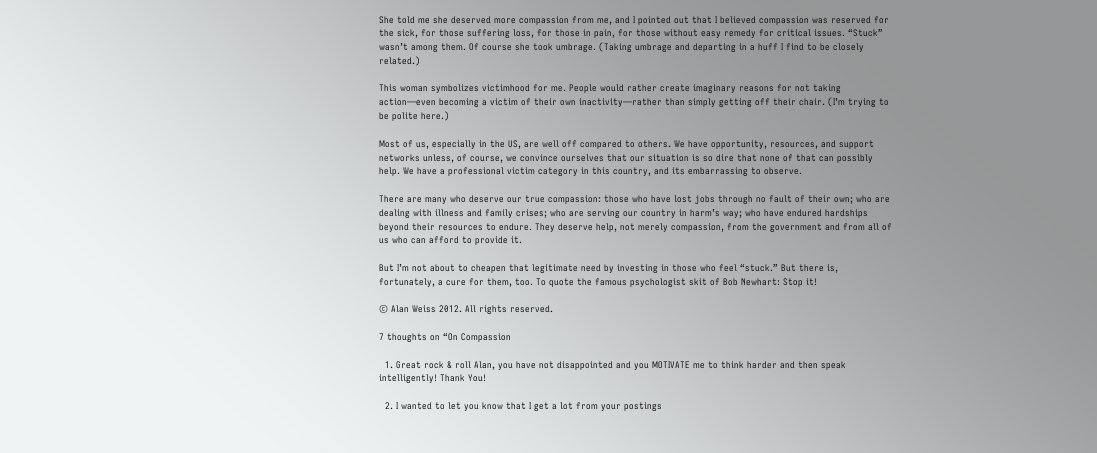She told me she deserved more compassion from me, and I pointed out that I believed compassion was reserved for the sick, for those suffering loss, for those in pain, for those without easy remedy for critical issues. “Stuck” wasn’t among them. Of course she took umbrage. (Taking umbrage and departing in a huff I find to be closely related.)

This woman symbolizes victimhood for me. People would rather create imaginary reasons for not taking action—even becoming a victim of their own inactivity—rather than simply getting off their chair. (I’m trying to be polite here.)

Most of us, especially in the US, are well off compared to others. We have opportunity, resources, and support networks unless, of course, we convince ourselves that our situation is so dire that none of that can possibly help. We have a professional victim category in this country, and its embarrassing to observe.

There are many who deserve our true compassion: those who have lost jobs through no fault of their own; who are dealing with illness and family crises; who are serving our country in harm’s way; who have endured hardships beyond their resources to endure. They deserve help, not merely compassion, from the government and from all of us who can afford to provide it.

But I’m not about to cheapen that legitimate need by investing in those who feel “stuck.” But there is, fortunately, a cure for them, too. To quote the famous psychologist skit of Bob Newhart: Stop it!

© Alan Weiss 2012. All rights reserved.

7 thoughts on “On Compassion

  1. Great rock & roll Alan, you have not disappointed and you MOTIVATE me to think harder and then speak intelligently! Thank You!

  2. I wanted to let you know that I get a lot from your postings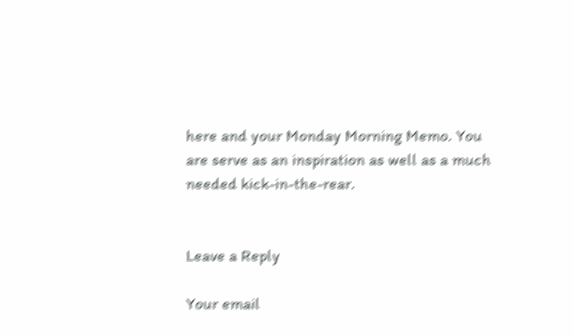here and your Monday Morning Memo. You are serve as an inspiration as well as a much needed kick-in-the-rear.


Leave a Reply

Your email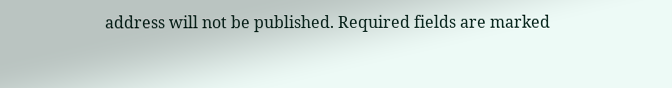address will not be published. Required fields are marked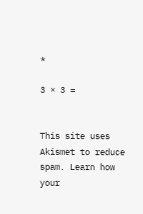*

3 × 3 =


This site uses Akismet to reduce spam. Learn how your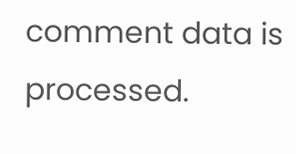comment data is processed.